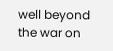well beyond the war on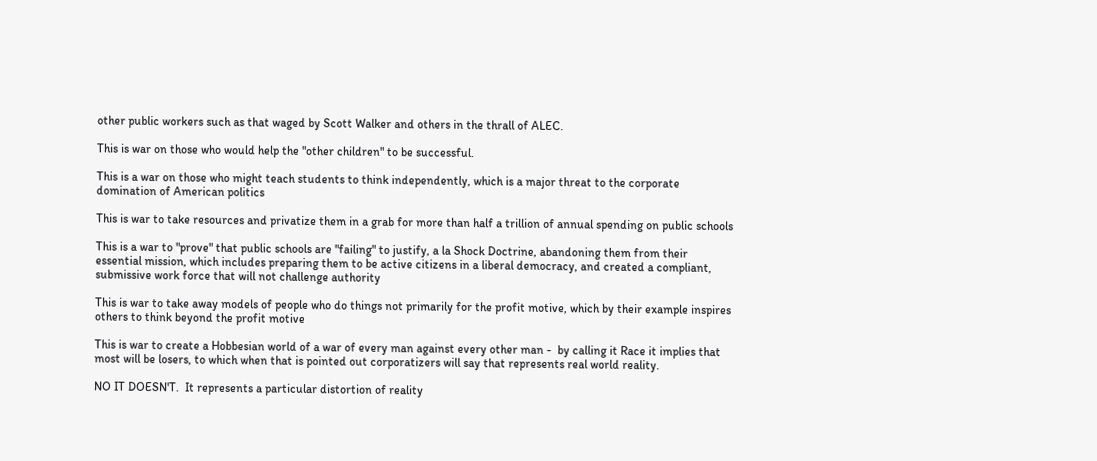other public workers such as that waged by Scott Walker and others in the thrall of ALEC.

This is war on those who would help the "other children" to be successful.

This is a war on those who might teach students to think independently, which is a major threat to the corporate domination of American politics

This is war to take resources and privatize them in a grab for more than half a trillion of annual spending on public schools

This is a war to "prove" that public schools are "failing" to justify, a la Shock Doctrine, abandoning them from their essential mission, which includes preparing them to be active citizens in a liberal democracy, and created a compliant, submissive work force that will not challenge authority

This is war to take away models of people who do things not primarily for the profit motive, which by their example inspires others to think beyond the profit motive

This is war to create a Hobbesian world of a war of every man against every other man -  by calling it Race it implies that most will be losers, to which when that is pointed out corporatizers will say that represents real world reality.

NO IT DOESN'T.  It represents a particular distortion of reality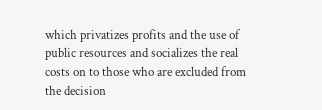which privatizes profits and the use of public resources and socializes the real costs on to those who are excluded from the decision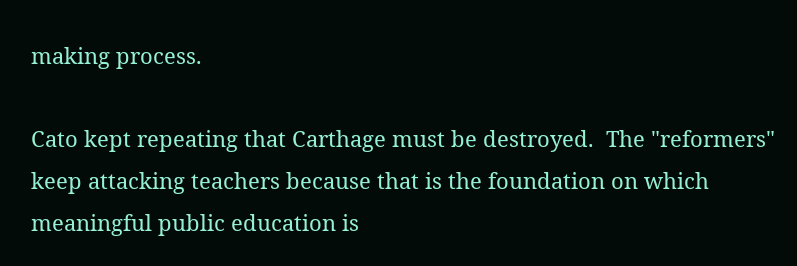making process.

Cato kept repeating that Carthage must be destroyed.  The "reformers" keep attacking teachers because that is the foundation on which meaningful public education is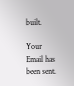built.

Your Email has been sent.